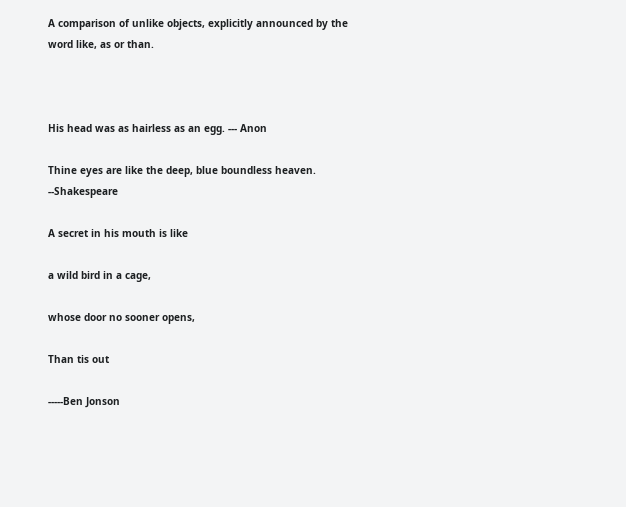A comparison of unlike objects, explicitly announced by the word like, as or than.



His head was as hairless as an egg. --- Anon

Thine eyes are like the deep, blue boundless heaven. --Shakespeare

A secret in his mouth is like

a wild bird in a cage,

whose door no sooner opens,

Than tis out

-----Ben Jonson